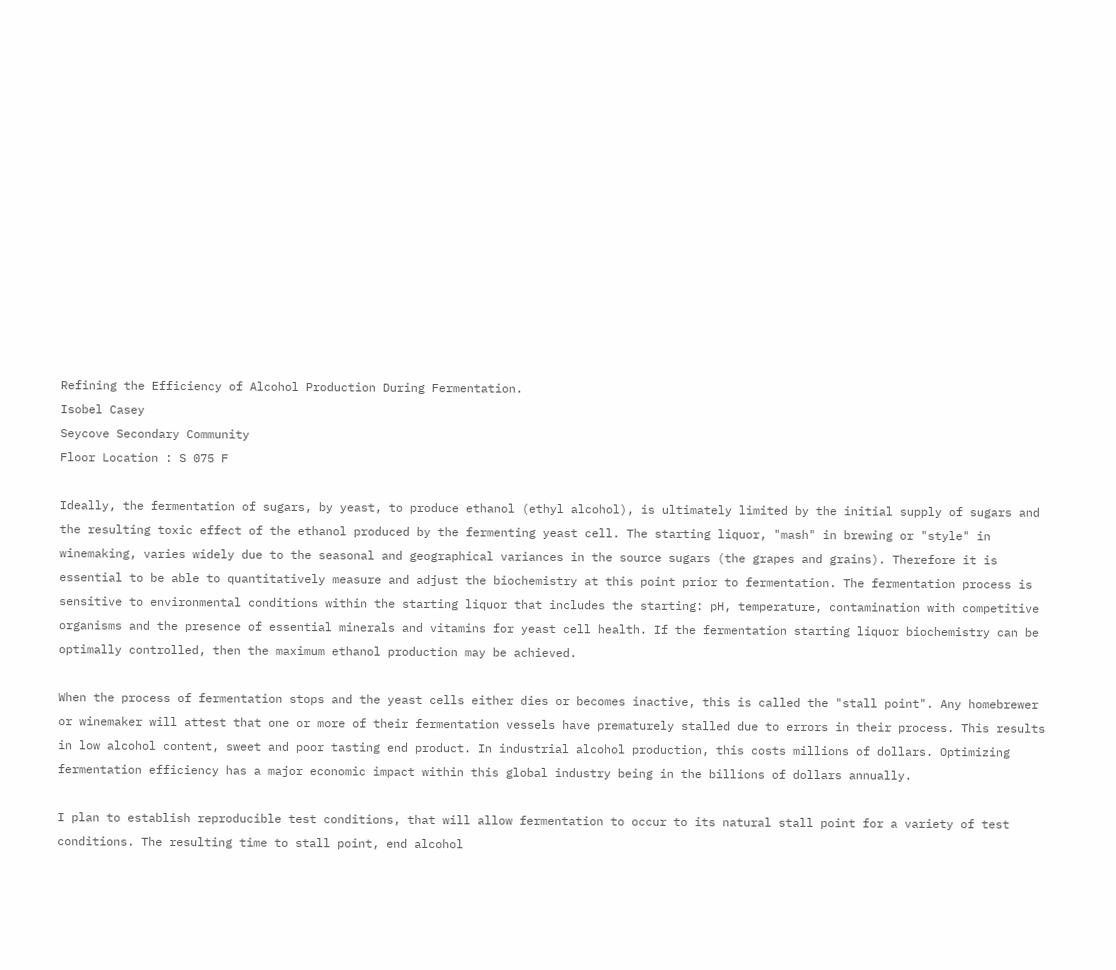Refining the Efficiency of Alcohol Production During Fermentation.
Isobel Casey
Seycove Secondary Community
Floor Location : S 075 F

Ideally, the fermentation of sugars, by yeast, to produce ethanol (ethyl alcohol), is ultimately limited by the initial supply of sugars and the resulting toxic effect of the ethanol produced by the fermenting yeast cell. The starting liquor, "mash" in brewing or "style" in winemaking, varies widely due to the seasonal and geographical variances in the source sugars (the grapes and grains). Therefore it is essential to be able to quantitatively measure and adjust the biochemistry at this point prior to fermentation. The fermentation process is sensitive to environmental conditions within the starting liquor that includes the starting: pH, temperature, contamination with competitive organisms and the presence of essential minerals and vitamins for yeast cell health. If the fermentation starting liquor biochemistry can be optimally controlled, then the maximum ethanol production may be achieved.

When the process of fermentation stops and the yeast cells either dies or becomes inactive, this is called the "stall point". Any homebrewer or winemaker will attest that one or more of their fermentation vessels have prematurely stalled due to errors in their process. This results in low alcohol content, sweet and poor tasting end product. In industrial alcohol production, this costs millions of dollars. Optimizing fermentation efficiency has a major economic impact within this global industry being in the billions of dollars annually.

I plan to establish reproducible test conditions, that will allow fermentation to occur to its natural stall point for a variety of test conditions. The resulting time to stall point, end alcohol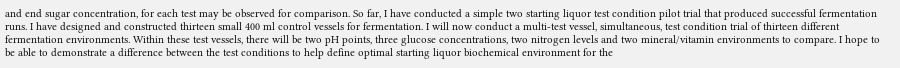and end sugar concentration, for each test may be observed for comparison. So far, I have conducted a simple two starting liquor test condition pilot trial that produced successful fermentation runs. I have designed and constructed thirteen small 400 ml control vessels for fermentation. I will now conduct a multi-test vessel, simultaneous, test condition trial of thirteen different fermentation environments. Within these test vessels, there will be two pH points, three glucose concentrations, two nitrogen levels and two mineral/vitamin environments to compare. I hope to be able to demonstrate a difference between the test conditions to help define optimal starting liquor biochemical environment for the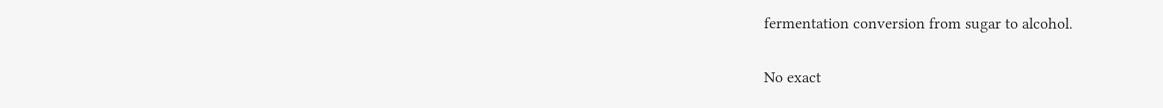fermentation conversion from sugar to alcohol.

No exact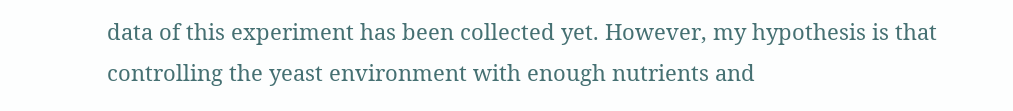data of this experiment has been collected yet. However, my hypothesis is that controlling the yeast environment with enough nutrients and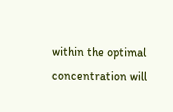within the optimal concentration will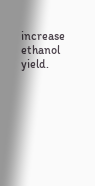increase ethanol yield.